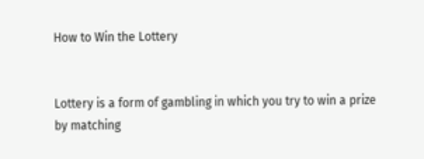How to Win the Lottery


Lottery is a form of gambling in which you try to win a prize by matching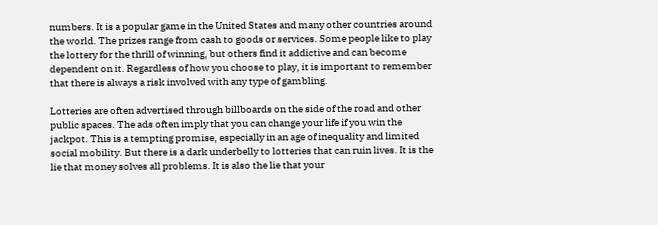numbers. It is a popular game in the United States and many other countries around the world. The prizes range from cash to goods or services. Some people like to play the lottery for the thrill of winning, but others find it addictive and can become dependent on it. Regardless of how you choose to play, it is important to remember that there is always a risk involved with any type of gambling.

Lotteries are often advertised through billboards on the side of the road and other public spaces. The ads often imply that you can change your life if you win the jackpot. This is a tempting promise, especially in an age of inequality and limited social mobility. But there is a dark underbelly to lotteries that can ruin lives. It is the lie that money solves all problems. It is also the lie that your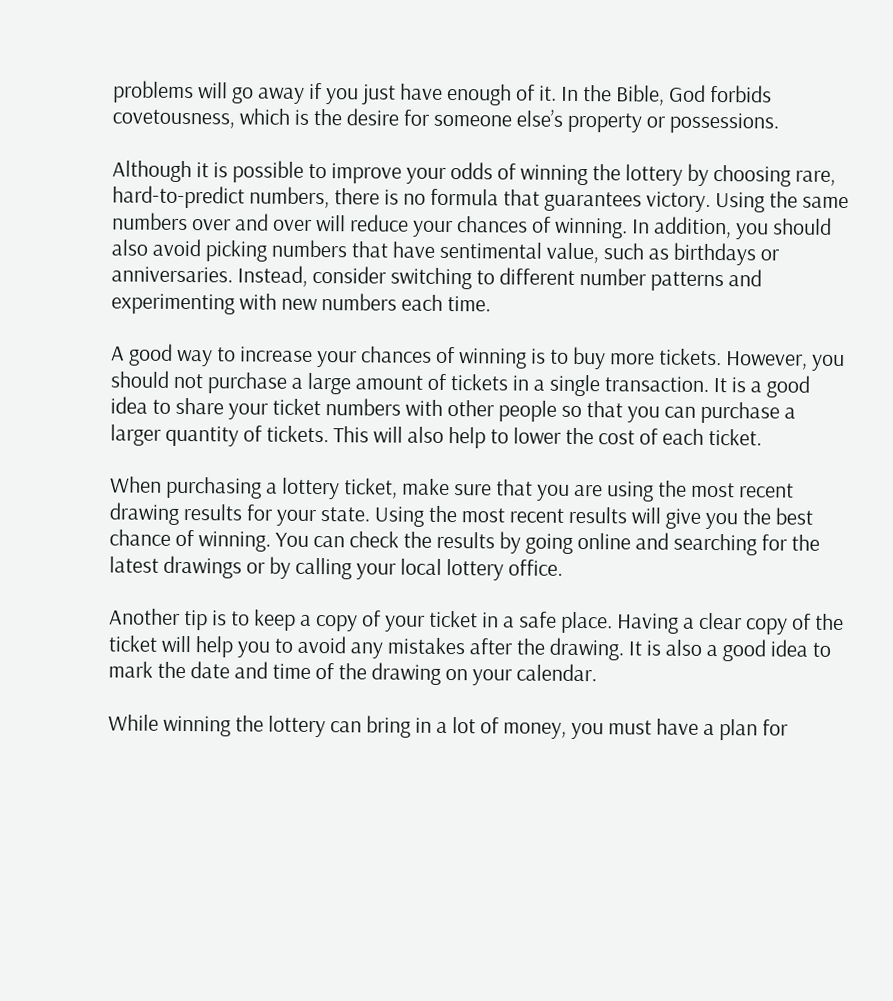problems will go away if you just have enough of it. In the Bible, God forbids covetousness, which is the desire for someone else’s property or possessions.

Although it is possible to improve your odds of winning the lottery by choosing rare, hard-to-predict numbers, there is no formula that guarantees victory. Using the same numbers over and over will reduce your chances of winning. In addition, you should also avoid picking numbers that have sentimental value, such as birthdays or anniversaries. Instead, consider switching to different number patterns and experimenting with new numbers each time.

A good way to increase your chances of winning is to buy more tickets. However, you should not purchase a large amount of tickets in a single transaction. It is a good idea to share your ticket numbers with other people so that you can purchase a larger quantity of tickets. This will also help to lower the cost of each ticket.

When purchasing a lottery ticket, make sure that you are using the most recent drawing results for your state. Using the most recent results will give you the best chance of winning. You can check the results by going online and searching for the latest drawings or by calling your local lottery office.

Another tip is to keep a copy of your ticket in a safe place. Having a clear copy of the ticket will help you to avoid any mistakes after the drawing. It is also a good idea to mark the date and time of the drawing on your calendar.

While winning the lottery can bring in a lot of money, you must have a plan for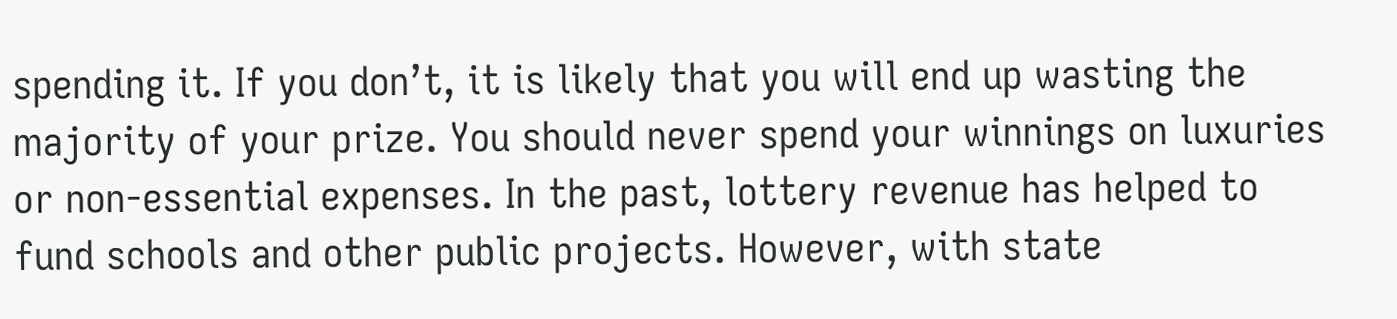spending it. If you don’t, it is likely that you will end up wasting the majority of your prize. You should never spend your winnings on luxuries or non-essential expenses. In the past, lottery revenue has helped to fund schools and other public projects. However, with state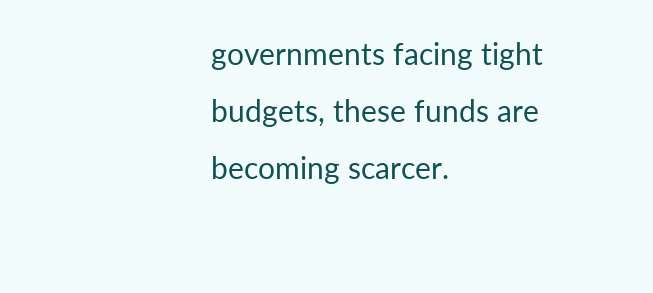governments facing tight budgets, these funds are becoming scarcer.